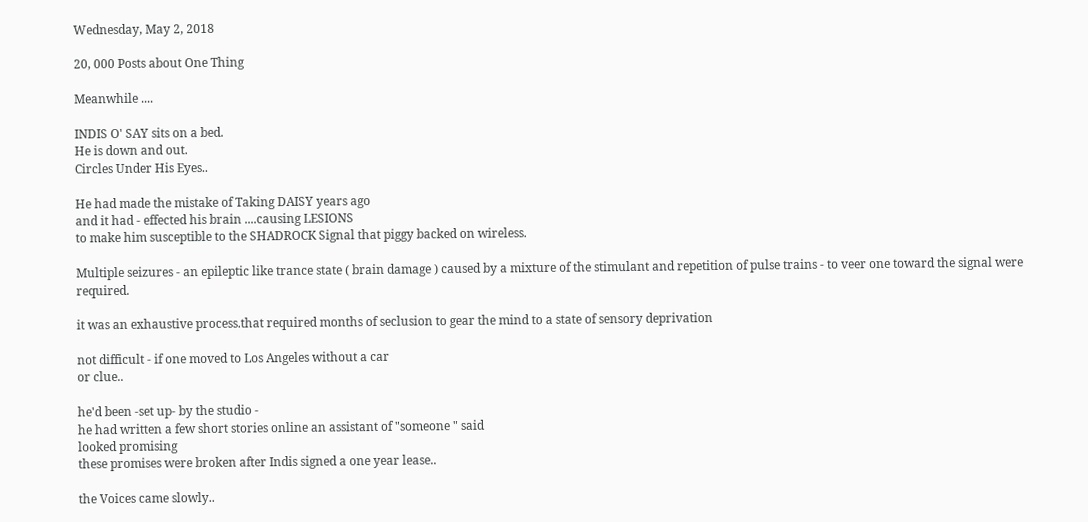Wednesday, May 2, 2018

20, 000 Posts about One Thing

Meanwhile ....

INDIS O' SAY sits on a bed.
He is down and out.
Circles Under His Eyes..

He had made the mistake of Taking DAISY years ago
and it had - effected his brain ....causing LESIONS
to make him susceptible to the SHADROCK Signal that piggy backed on wireless.

Multiple seizures - an epileptic like trance state ( brain damage ) caused by a mixture of the stimulant and repetition of pulse trains - to veer one toward the signal were required.

it was an exhaustive process.that required months of seclusion to gear the mind to a state of sensory deprivation

not difficult - if one moved to Los Angeles without a car
or clue..

he'd been -set up- by the studio -
he had written a few short stories online an assistant of "someone " said
looked promising
these promises were broken after Indis signed a one year lease..

the Voices came slowly..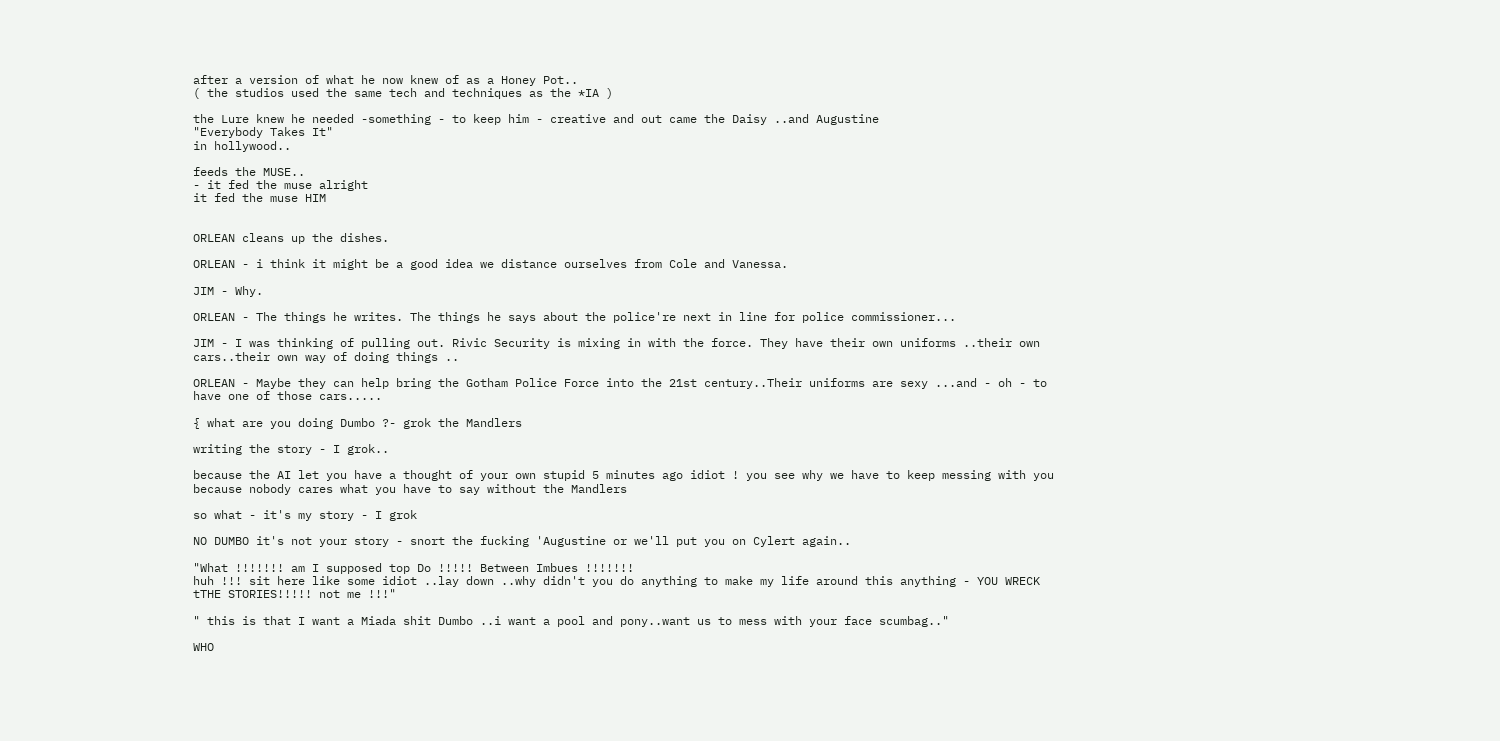after a version of what he now knew of as a Honey Pot..
( the studios used the same tech and techniques as the *IA )

the Lure knew he needed -something - to keep him - creative and out came the Daisy ..and Augustine
"Everybody Takes It"
in hollywood..

feeds the MUSE..
- it fed the muse alright
it fed the muse HIM


ORLEAN cleans up the dishes.

ORLEAN - i think it might be a good idea we distance ourselves from Cole and Vanessa.

JIM - Why.

ORLEAN - The things he writes. The things he says about the police're next in line for police commissioner...

JIM - I was thinking of pulling out. Rivic Security is mixing in with the force. They have their own uniforms ..their own cars..their own way of doing things ..

ORLEAN - Maybe they can help bring the Gotham Police Force into the 21st century..Their uniforms are sexy ...and - oh - to have one of those cars.....

{ what are you doing Dumbo ?- grok the Mandlers

writing the story - I grok..

because the AI let you have a thought of your own stupid 5 minutes ago idiot ! you see why we have to keep messing with you because nobody cares what you have to say without the Mandlers

so what - it's my story - I grok

NO DUMBO it's not your story - snort the fucking 'Augustine or we'll put you on Cylert again..

"What !!!!!!! am I supposed top Do !!!!! Between Imbues !!!!!!!
huh !!! sit here like some idiot ..lay down ..why didn't you do anything to make my life around this anything - YOU WRECK tTHE STORIES!!!!! not me !!!"

" this is that I want a Miada shit Dumbo ..i want a pool and pony..want us to mess with your face scumbag.."

WHO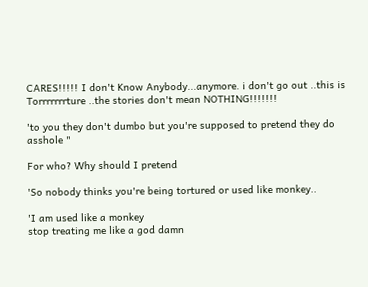CARES!!!!! I don't Know Anybody...anymore. i don't go out ..this is Torrrrrrrture ..the stories don't mean NOTHING!!!!!!!

'to you they don't dumbo but you're supposed to pretend they do asshole "

For who? Why should I pretend

'So nobody thinks you're being tortured or used like monkey..

'I am used like a monkey
stop treating me like a god damn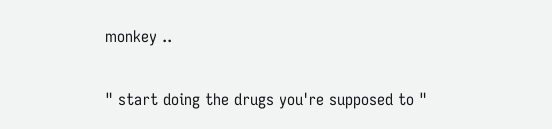monkey ..

" start doing the drugs you're supposed to "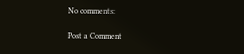No comments:

Post a Comment